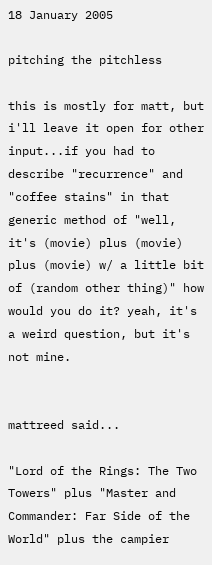18 January 2005

pitching the pitchless

this is mostly for matt, but i'll leave it open for other input...if you had to describe "recurrence" and "coffee stains" in that generic method of "well, it's (movie) plus (movie) plus (movie) w/ a little bit of (random other thing)" how would you do it? yeah, it's a weird question, but it's not mine.


mattreed said...

"Lord of the Rings: The Two Towers" plus "Master and Commander: Far Side of the World" plus the campier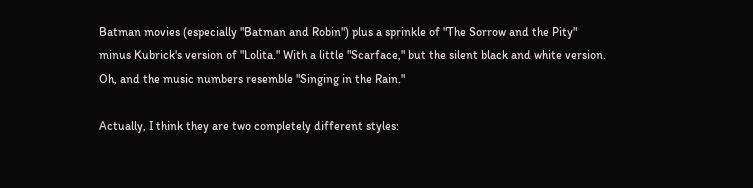Batman movies (especially "Batman and Robin") plus a sprinkle of "The Sorrow and the Pity" minus Kubrick's version of "Lolita." With a little "Scarface," but the silent black and white version. Oh, and the music numbers resemble "Singing in the Rain."

Actually, I think they are two completely different styles: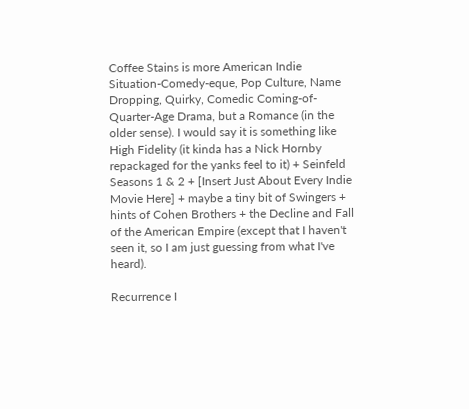Coffee Stains is more American Indie Situation-Comedy-eque, Pop Culture, Name Dropping, Quirky, Comedic Coming-of-Quarter-Age Drama, but a Romance (in the older sense). I would say it is something like High Fidelity (it kinda has a Nick Hornby repackaged for the yanks feel to it) + Seinfeld Seasons 1 & 2 + [Insert Just About Every Indie Movie Here] + maybe a tiny bit of Swingers + hints of Cohen Brothers + the Decline and Fall of the American Empire (except that I haven't seen it, so I am just guessing from what I've heard).

Recurrence I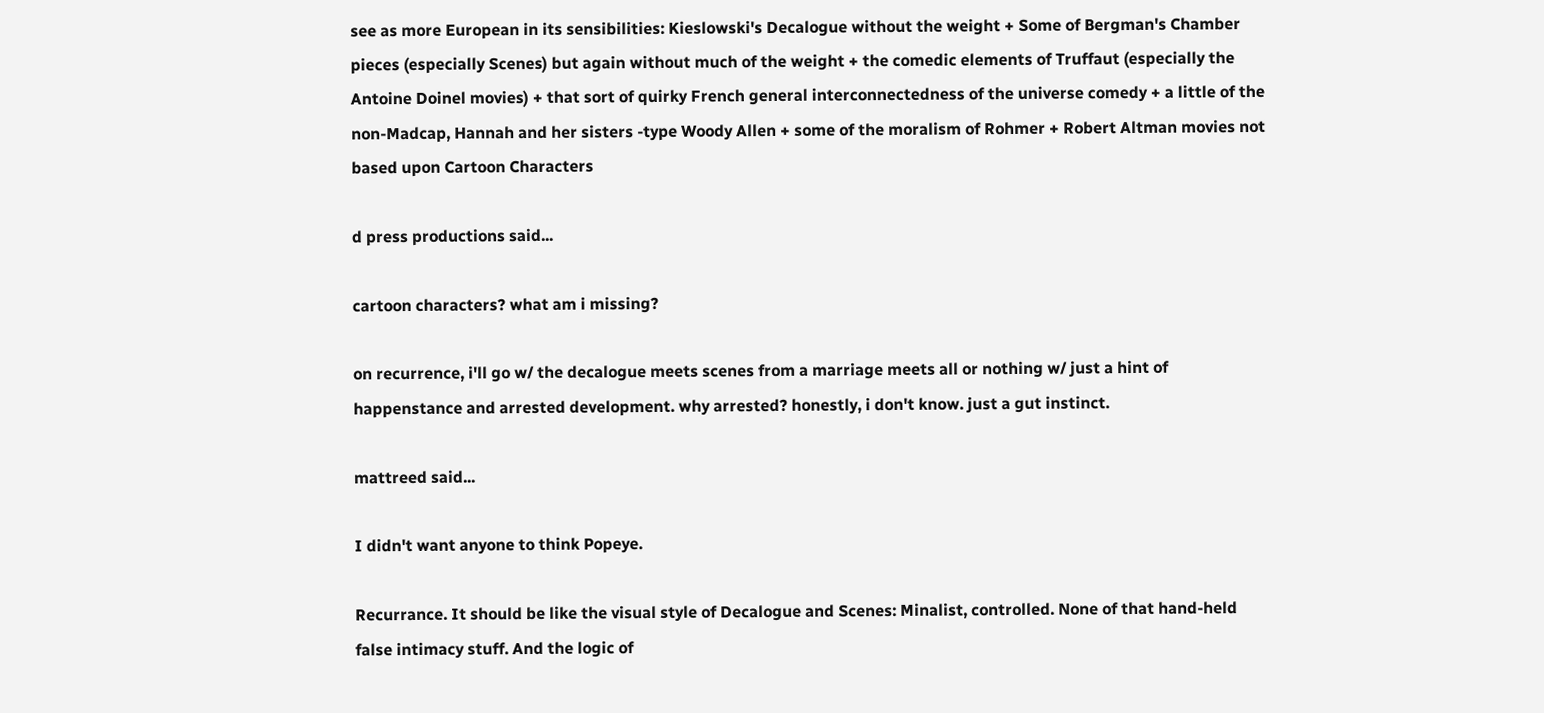see as more European in its sensibilities: Kieslowski's Decalogue without the weight + Some of Bergman's Chamber pieces (especially Scenes) but again without much of the weight + the comedic elements of Truffaut (especially the Antoine Doinel movies) + that sort of quirky French general interconnectedness of the universe comedy + a little of the non-Madcap, Hannah and her sisters -type Woody Allen + some of the moralism of Rohmer + Robert Altman movies not based upon Cartoon Characters

d press productions said...

cartoon characters? what am i missing?

on recurrence, i'll go w/ the decalogue meets scenes from a marriage meets all or nothing w/ just a hint of happenstance and arrested development. why arrested? honestly, i don't know. just a gut instinct.

mattreed said...

I didn't want anyone to think Popeye.

Recurrance. It should be like the visual style of Decalogue and Scenes: Minalist, controlled. None of that hand-held false intimacy stuff. And the logic of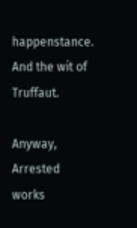happenstance. And the wit of Truffaut.

Anyway, Arrested works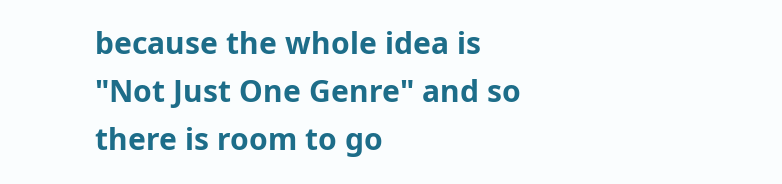because the whole idea is "Not Just One Genre" and so there is room to go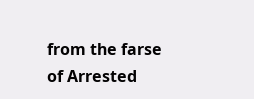from the farse of Arrested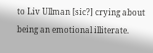to Liv Ullman [sic?] crying about being an emotional illiterate.